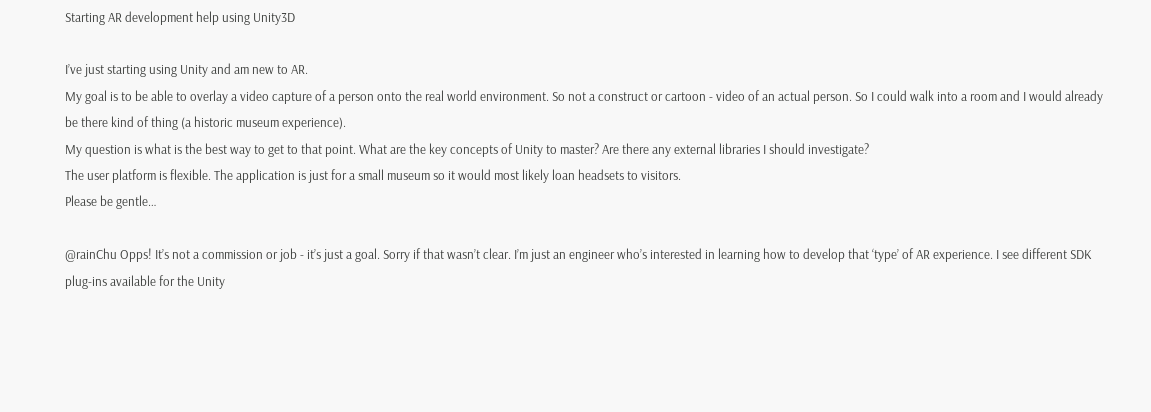Starting AR development help using Unity3D

I’ve just starting using Unity and am new to AR.
My goal is to be able to overlay a video capture of a person onto the real world environment. So not a construct or cartoon - video of an actual person. So I could walk into a room and I would already be there kind of thing (a historic museum experience).
My question is what is the best way to get to that point. What are the key concepts of Unity to master? Are there any external libraries I should investigate?
The user platform is flexible. The application is just for a small museum so it would most likely loan headsets to visitors.
Please be gentle…

@rainChu Opps! It’s not a commission or job - it’s just a goal. Sorry if that wasn’t clear. I’m just an engineer who’s interested in learning how to develop that ‘type’ of AR experience. I see different SDK plug-ins available for the Unity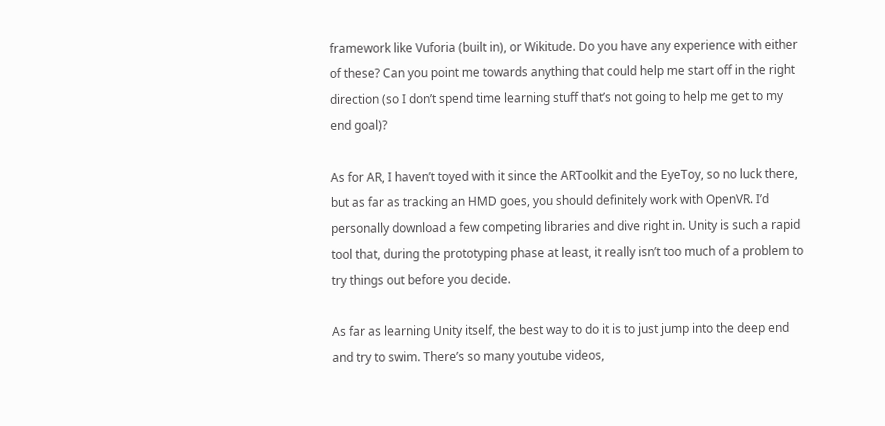framework like Vuforia (built in), or Wikitude. Do you have any experience with either of these? Can you point me towards anything that could help me start off in the right direction (so I don’t spend time learning stuff that’s not going to help me get to my end goal)?

As for AR, I haven’t toyed with it since the ARToolkit and the EyeToy, so no luck there, but as far as tracking an HMD goes, you should definitely work with OpenVR. I’d personally download a few competing libraries and dive right in. Unity is such a rapid tool that, during the prototyping phase at least, it really isn’t too much of a problem to try things out before you decide.

As far as learning Unity itself, the best way to do it is to just jump into the deep end and try to swim. There’s so many youtube videos,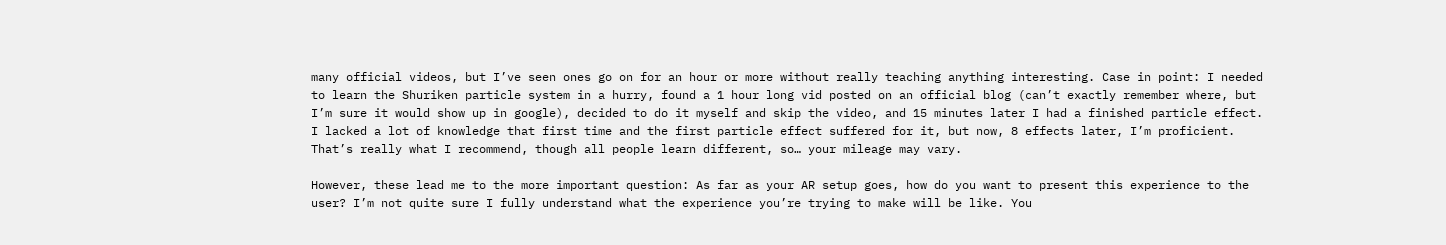many official videos, but I’ve seen ones go on for an hour or more without really teaching anything interesting. Case in point: I needed to learn the Shuriken particle system in a hurry, found a 1 hour long vid posted on an official blog (can’t exactly remember where, but I’m sure it would show up in google), decided to do it myself and skip the video, and 15 minutes later I had a finished particle effect. I lacked a lot of knowledge that first time and the first particle effect suffered for it, but now, 8 effects later, I’m proficient. That’s really what I recommend, though all people learn different, so… your mileage may vary.

However, these lead me to the more important question: As far as your AR setup goes, how do you want to present this experience to the user? I’m not quite sure I fully understand what the experience you’re trying to make will be like. You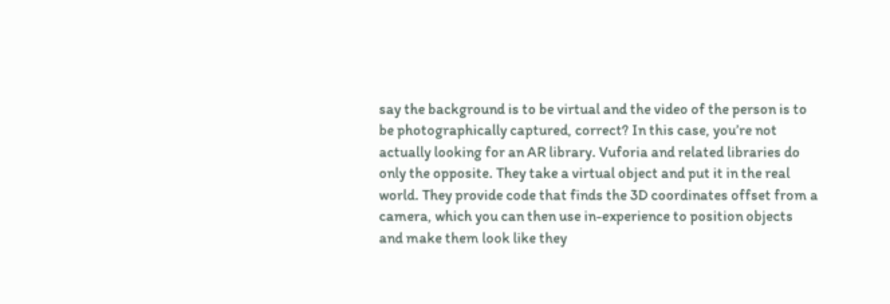say the background is to be virtual and the video of the person is to be photographically captured, correct? In this case, you’re not actually looking for an AR library. Vuforia and related libraries do only the opposite. They take a virtual object and put it in the real world. They provide code that finds the 3D coordinates offset from a camera, which you can then use in-experience to position objects and make them look like they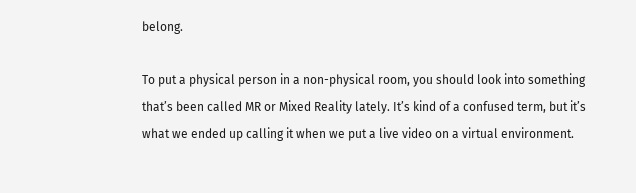belong.

To put a physical person in a non-physical room, you should look into something that’s been called MR or Mixed Reality lately. It’s kind of a confused term, but it’s what we ended up calling it when we put a live video on a virtual environment.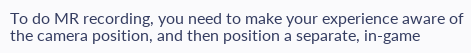To do MR recording, you need to make your experience aware of the camera position, and then position a separate, in-game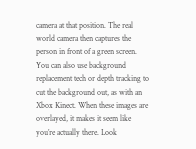camera at that position. The real world camera then captures the person in front of a green screen. You can also use background replacement tech or depth tracking to cut the background out, as with an Xbox Kinect. When these images are overlayed, it makes it seem like you’re actually there. Look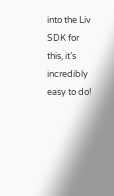into the Liv SDK for this, it’s incredibly easy to do!